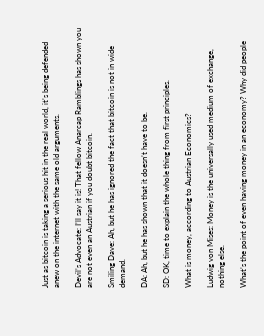Just as bitcoin is taking a serious hit in the real world, it’s being defended anew on the internet with the same old arguments.

Devil’s Advocate: I’ll say it is! That fellow Anarcap Ramblings has shown you are not even an Austrian if you doubt bitcoin.

Smiling Dave: Ah, but he has ignored the fact that bitcoin is not in wide demand.

DA: Ah, but he has shown that it doesn’t have to be.

SD: OK, time to explain the whole thing from first principles.

What is money, according to Austrian Economics?

Ludwig von Mises: Money is the universally used medium of exchange, nothing else.

What’s the point of even having money in an economy? Why did people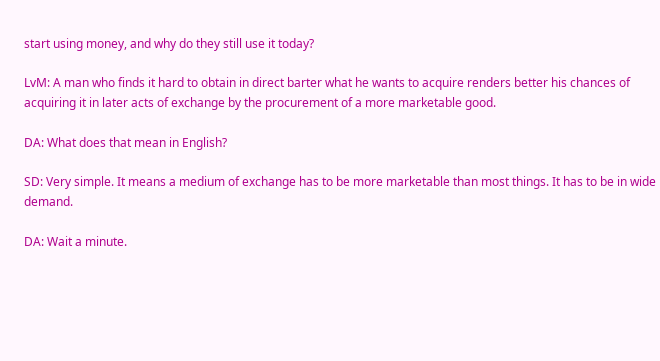start using money, and why do they still use it today?

LvM: A man who finds it hard to obtain in direct barter what he wants to acquire renders better his chances of acquiring it in later acts of exchange by the procurement of a more marketable good.

DA: What does that mean in English?

SD: Very simple. It means a medium of exchange has to be more marketable than most things. It has to be in wide demand.

DA: Wait a minute.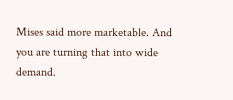Mises said more marketable. And you are turning that into wide demand.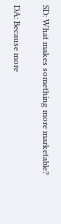SD: What makes something more marketable?

DA: Because more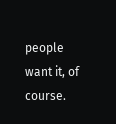people want it, of course.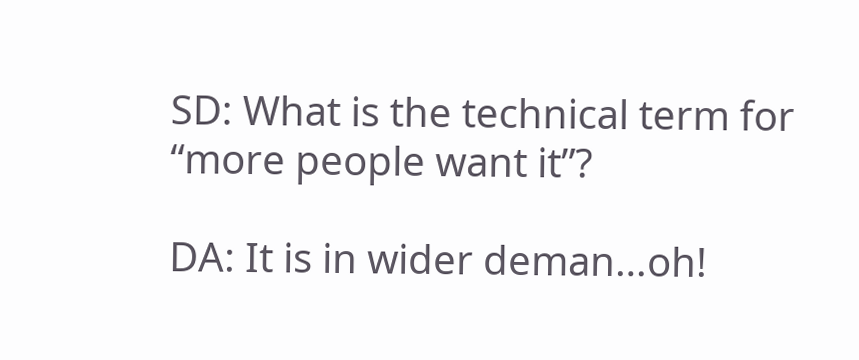SD: What is the technical term for “more people want it”?

DA: It is in wider deman…oh!